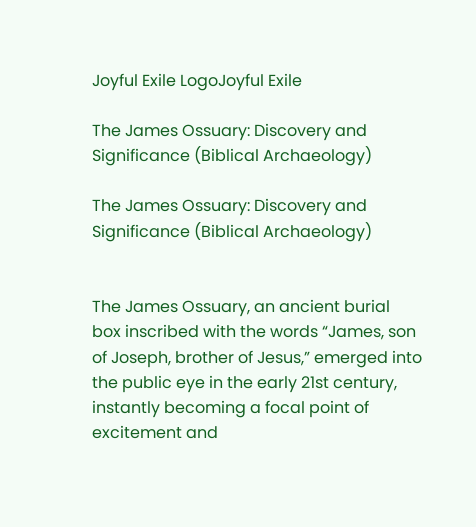Joyful Exile LogoJoyful Exile

The James Ossuary: Discovery and Significance (Biblical Archaeology)

The James Ossuary: Discovery and Significance (Biblical Archaeology)


The James Ossuary, an ancient burial box inscribed with the words “James, son of Joseph, brother of Jesus,” emerged into the public eye in the early 21st century, instantly becoming a focal point of excitement and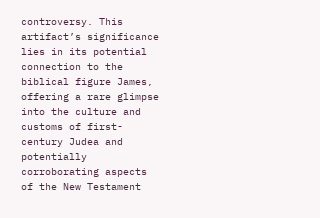controversy. This artifact’s significance lies in its potential connection to the biblical figure James, offering a rare glimpse into the culture and customs of first-century Judea and potentially corroborating aspects of the New Testament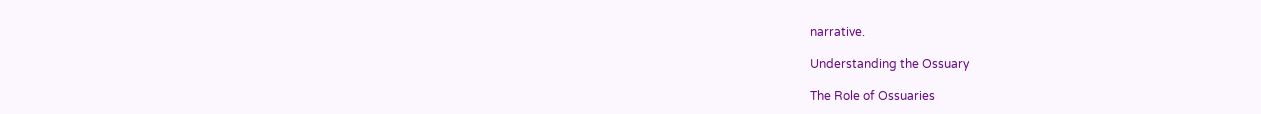narrative.

Understanding the Ossuary

The Role of Ossuaries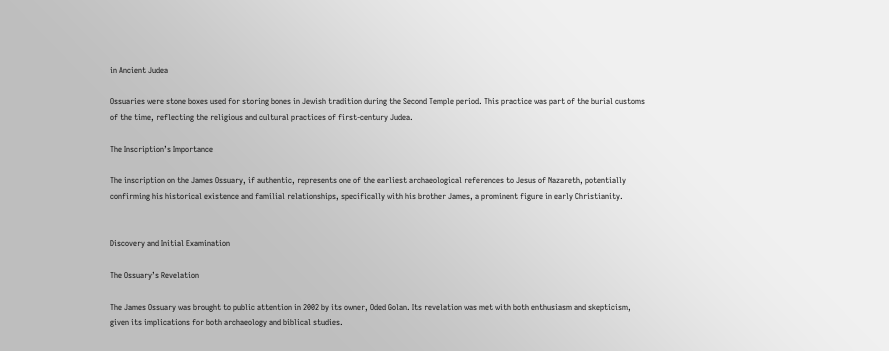in Ancient Judea

Ossuaries were stone boxes used for storing bones in Jewish tradition during the Second Temple period. This practice was part of the burial customs of the time, reflecting the religious and cultural practices of first-century Judea.

The Inscription’s Importance

The inscription on the James Ossuary, if authentic, represents one of the earliest archaeological references to Jesus of Nazareth, potentially confirming his historical existence and familial relationships, specifically with his brother James, a prominent figure in early Christianity.


Discovery and Initial Examination

The Ossuary’s Revelation

The James Ossuary was brought to public attention in 2002 by its owner, Oded Golan. Its revelation was met with both enthusiasm and skepticism, given its implications for both archaeology and biblical studies.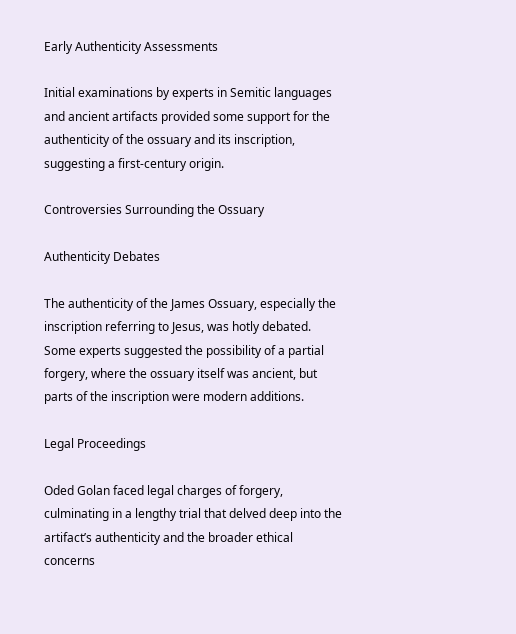Early Authenticity Assessments

Initial examinations by experts in Semitic languages and ancient artifacts provided some support for the authenticity of the ossuary and its inscription, suggesting a first-century origin.

Controversies Surrounding the Ossuary

Authenticity Debates

The authenticity of the James Ossuary, especially the inscription referring to Jesus, was hotly debated. Some experts suggested the possibility of a partial forgery, where the ossuary itself was ancient, but parts of the inscription were modern additions.

Legal Proceedings

Oded Golan faced legal charges of forgery, culminating in a lengthy trial that delved deep into the artifact’s authenticity and the broader ethical concerns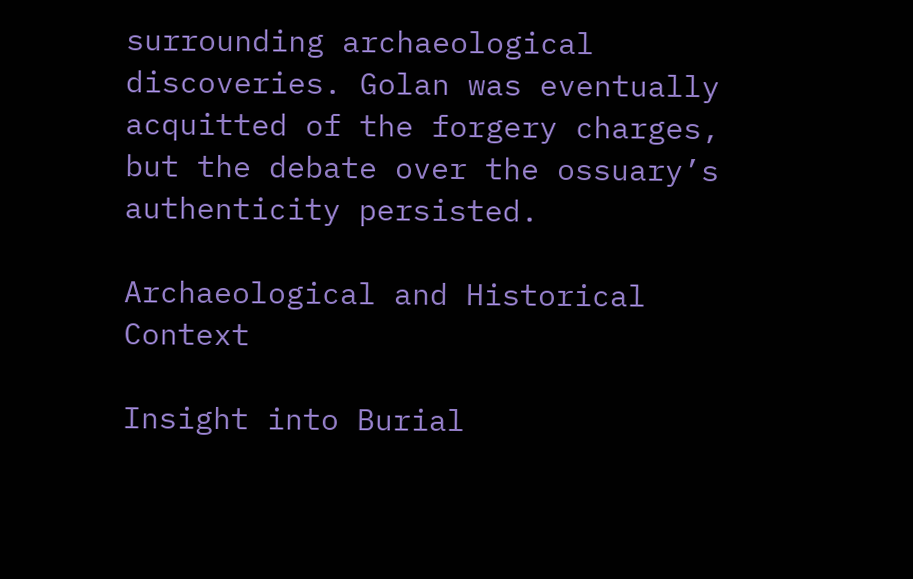surrounding archaeological discoveries. Golan was eventually acquitted of the forgery charges, but the debate over the ossuary’s authenticity persisted.

Archaeological and Historical Context

Insight into Burial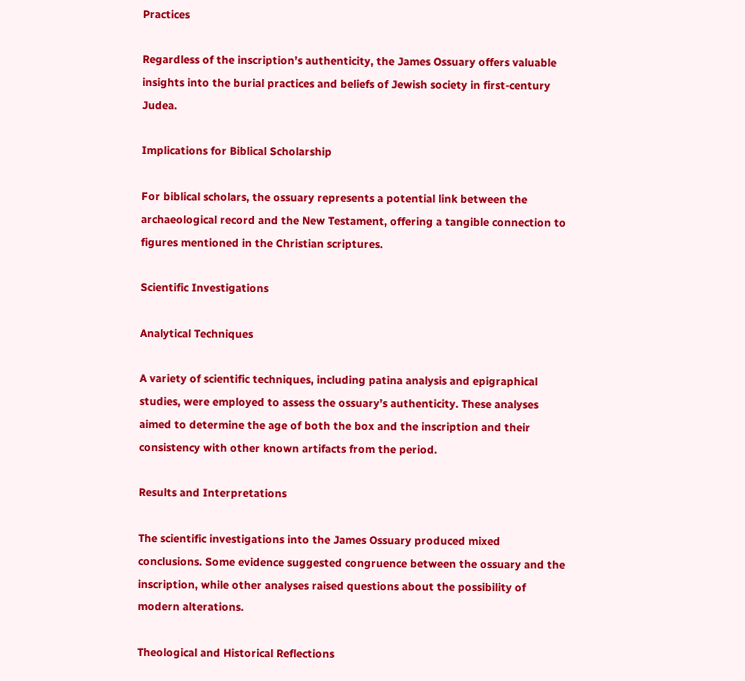Practices

Regardless of the inscription’s authenticity, the James Ossuary offers valuable insights into the burial practices and beliefs of Jewish society in first-century Judea.

Implications for Biblical Scholarship

For biblical scholars, the ossuary represents a potential link between the archaeological record and the New Testament, offering a tangible connection to figures mentioned in the Christian scriptures.

Scientific Investigations

Analytical Techniques

A variety of scientific techniques, including patina analysis and epigraphical studies, were employed to assess the ossuary’s authenticity. These analyses aimed to determine the age of both the box and the inscription and their consistency with other known artifacts from the period.

Results and Interpretations

The scientific investigations into the James Ossuary produced mixed conclusions. Some evidence suggested congruence between the ossuary and the inscription, while other analyses raised questions about the possibility of modern alterations.

Theological and Historical Reflections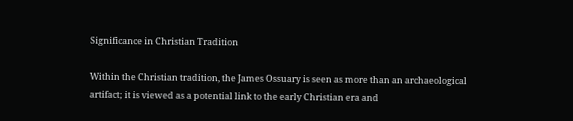Significance in Christian Tradition

Within the Christian tradition, the James Ossuary is seen as more than an archaeological artifact; it is viewed as a potential link to the early Christian era and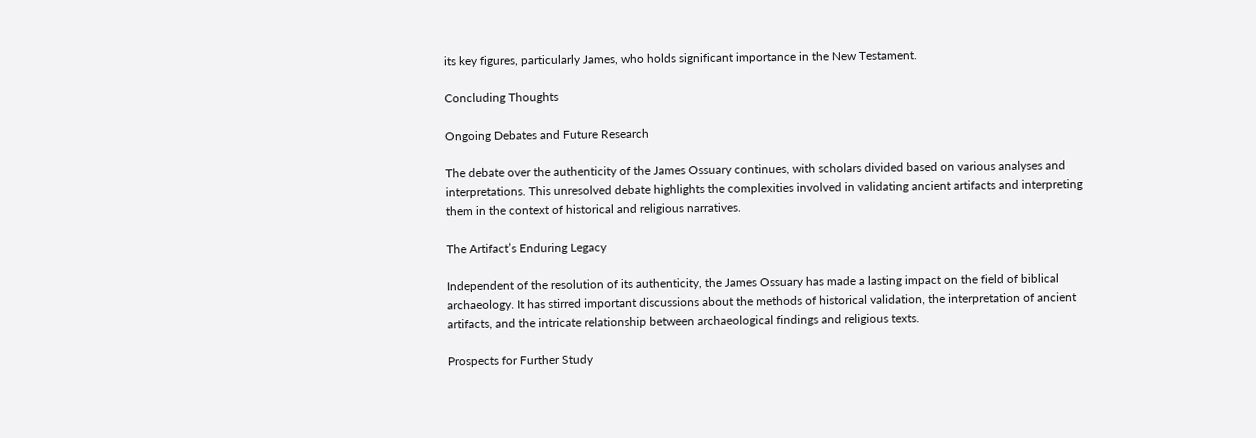its key figures, particularly James, who holds significant importance in the New Testament.

Concluding Thoughts

Ongoing Debates and Future Research

The debate over the authenticity of the James Ossuary continues, with scholars divided based on various analyses and interpretations. This unresolved debate highlights the complexities involved in validating ancient artifacts and interpreting them in the context of historical and religious narratives.

The Artifact’s Enduring Legacy

Independent of the resolution of its authenticity, the James Ossuary has made a lasting impact on the field of biblical archaeology. It has stirred important discussions about the methods of historical validation, the interpretation of ancient artifacts, and the intricate relationship between archaeological findings and religious texts.

Prospects for Further Study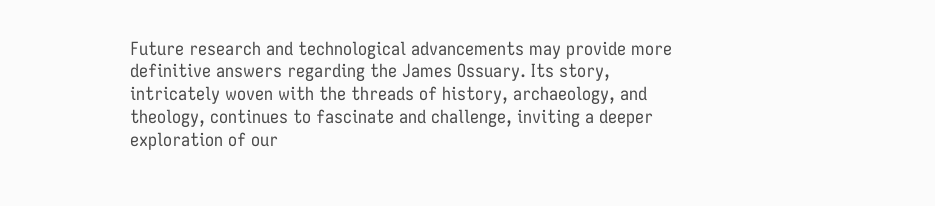Future research and technological advancements may provide more definitive answers regarding the James Ossuary. Its story, intricately woven with the threads of history, archaeology, and theology, continues to fascinate and challenge, inviting a deeper exploration of our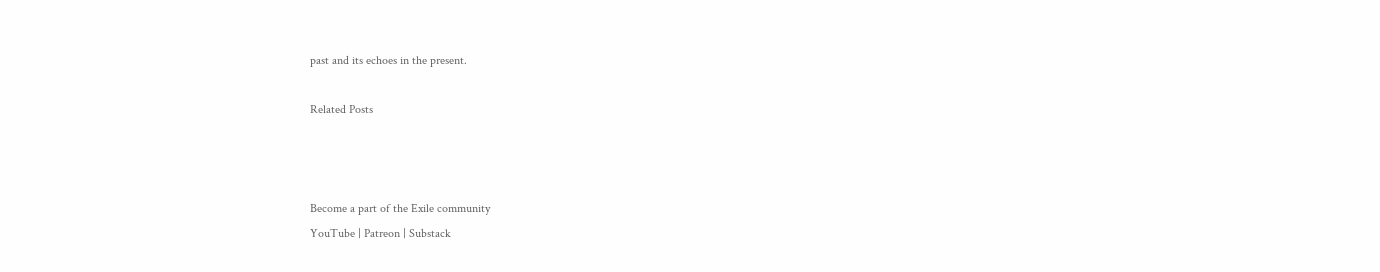past and its echoes in the present.

Related Posts



Become a part of the Exile community
YouTube | Patreon | Substack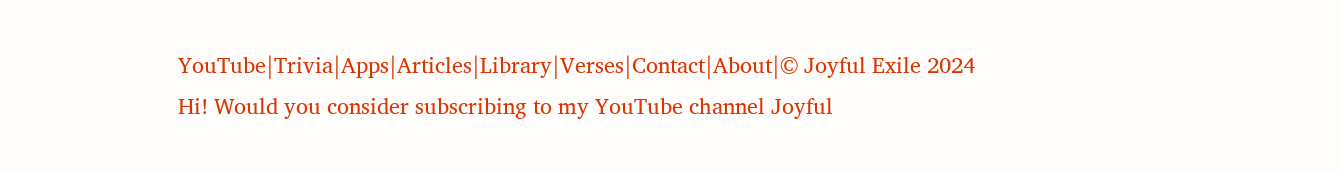YouTube|Trivia|Apps|Articles|Library|Verses|Contact|About|© Joyful Exile 2024
Hi! Would you consider subscribing to my YouTube channel Joyful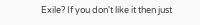Exile? If you don't like it then just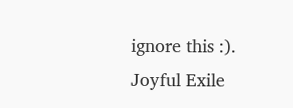ignore this :). Joyful Exile